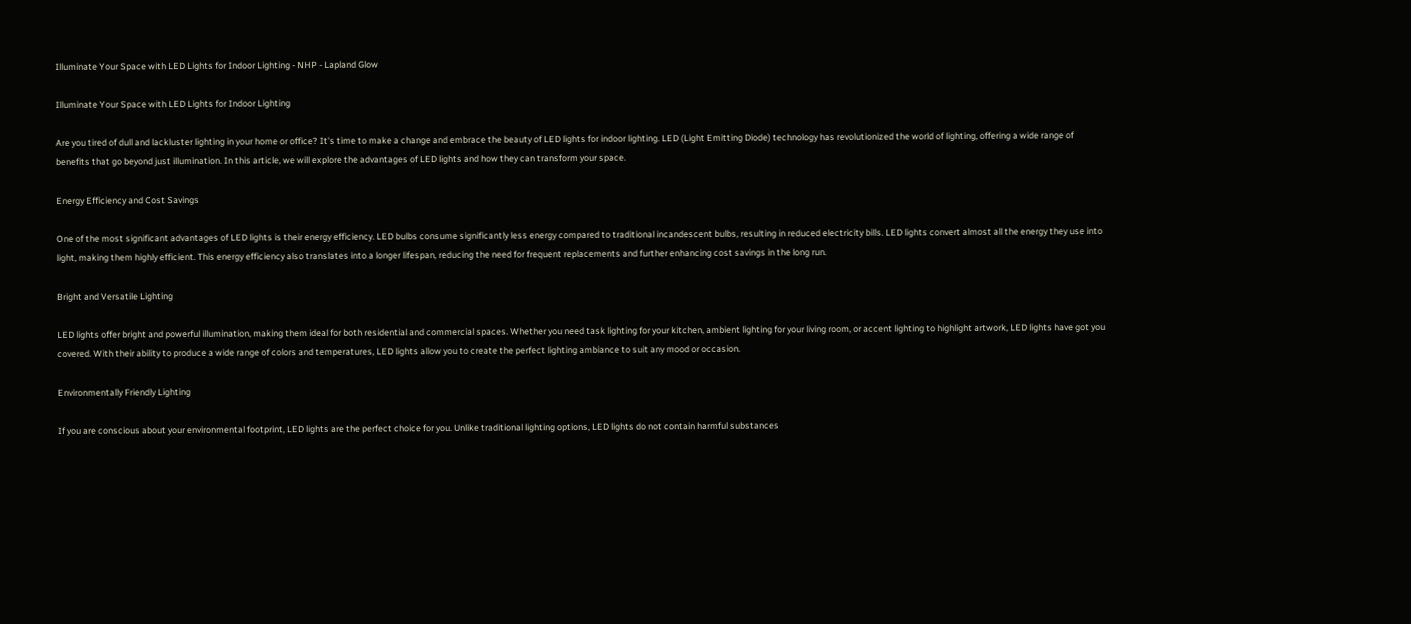Illuminate Your Space with LED Lights for Indoor Lighting - NHP - Lapland Glow

Illuminate Your Space with LED Lights for Indoor Lighting

Are you tired of dull and lackluster lighting in your home or office? It's time to make a change and embrace the beauty of LED lights for indoor lighting. LED (Light Emitting Diode) technology has revolutionized the world of lighting, offering a wide range of benefits that go beyond just illumination. In this article, we will explore the advantages of LED lights and how they can transform your space.

Energy Efficiency and Cost Savings

One of the most significant advantages of LED lights is their energy efficiency. LED bulbs consume significantly less energy compared to traditional incandescent bulbs, resulting in reduced electricity bills. LED lights convert almost all the energy they use into light, making them highly efficient. This energy efficiency also translates into a longer lifespan, reducing the need for frequent replacements and further enhancing cost savings in the long run.

Bright and Versatile Lighting

LED lights offer bright and powerful illumination, making them ideal for both residential and commercial spaces. Whether you need task lighting for your kitchen, ambient lighting for your living room, or accent lighting to highlight artwork, LED lights have got you covered. With their ability to produce a wide range of colors and temperatures, LED lights allow you to create the perfect lighting ambiance to suit any mood or occasion.

Environmentally Friendly Lighting

If you are conscious about your environmental footprint, LED lights are the perfect choice for you. Unlike traditional lighting options, LED lights do not contain harmful substances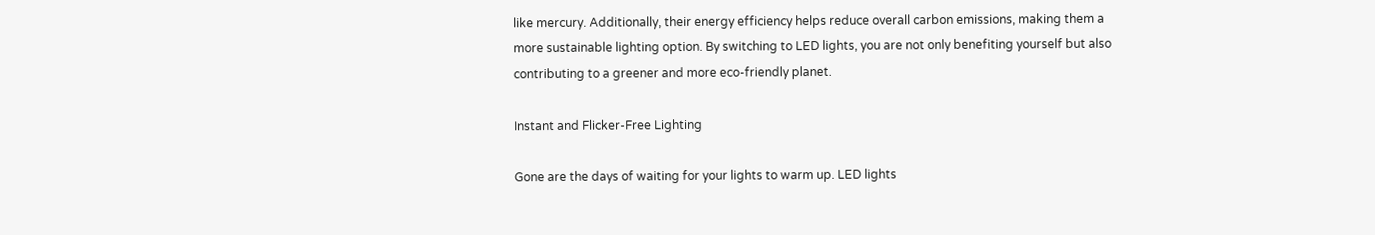like mercury. Additionally, their energy efficiency helps reduce overall carbon emissions, making them a more sustainable lighting option. By switching to LED lights, you are not only benefiting yourself but also contributing to a greener and more eco-friendly planet.

Instant and Flicker-Free Lighting

Gone are the days of waiting for your lights to warm up. LED lights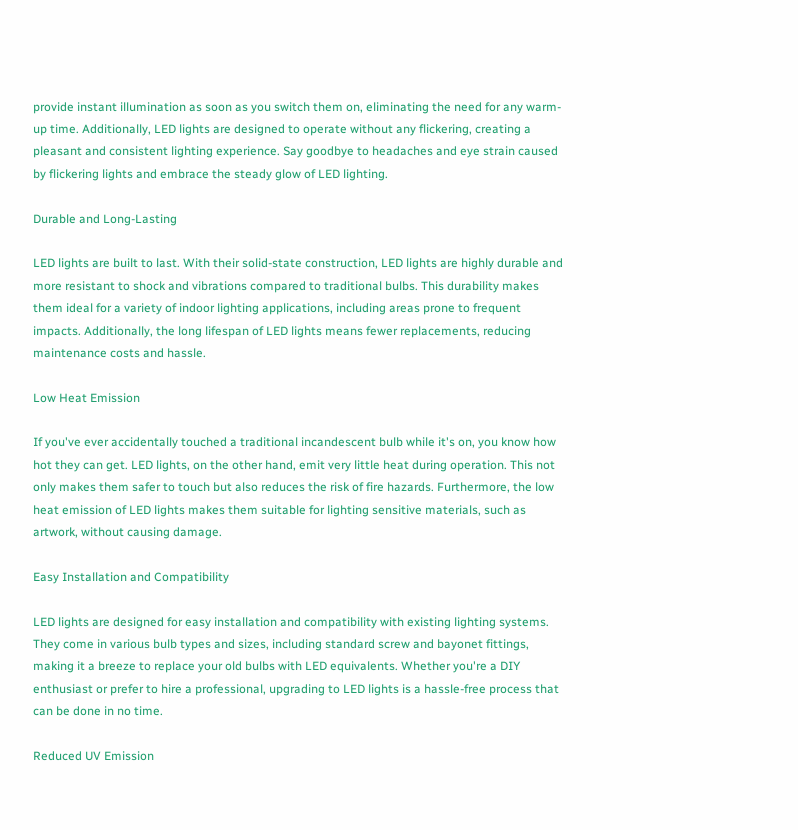provide instant illumination as soon as you switch them on, eliminating the need for any warm-up time. Additionally, LED lights are designed to operate without any flickering, creating a pleasant and consistent lighting experience. Say goodbye to headaches and eye strain caused by flickering lights and embrace the steady glow of LED lighting.

Durable and Long-Lasting

LED lights are built to last. With their solid-state construction, LED lights are highly durable and more resistant to shock and vibrations compared to traditional bulbs. This durability makes them ideal for a variety of indoor lighting applications, including areas prone to frequent impacts. Additionally, the long lifespan of LED lights means fewer replacements, reducing maintenance costs and hassle.

Low Heat Emission

If you've ever accidentally touched a traditional incandescent bulb while it's on, you know how hot they can get. LED lights, on the other hand, emit very little heat during operation. This not only makes them safer to touch but also reduces the risk of fire hazards. Furthermore, the low heat emission of LED lights makes them suitable for lighting sensitive materials, such as artwork, without causing damage.

Easy Installation and Compatibility

LED lights are designed for easy installation and compatibility with existing lighting systems. They come in various bulb types and sizes, including standard screw and bayonet fittings, making it a breeze to replace your old bulbs with LED equivalents. Whether you're a DIY enthusiast or prefer to hire a professional, upgrading to LED lights is a hassle-free process that can be done in no time.

Reduced UV Emission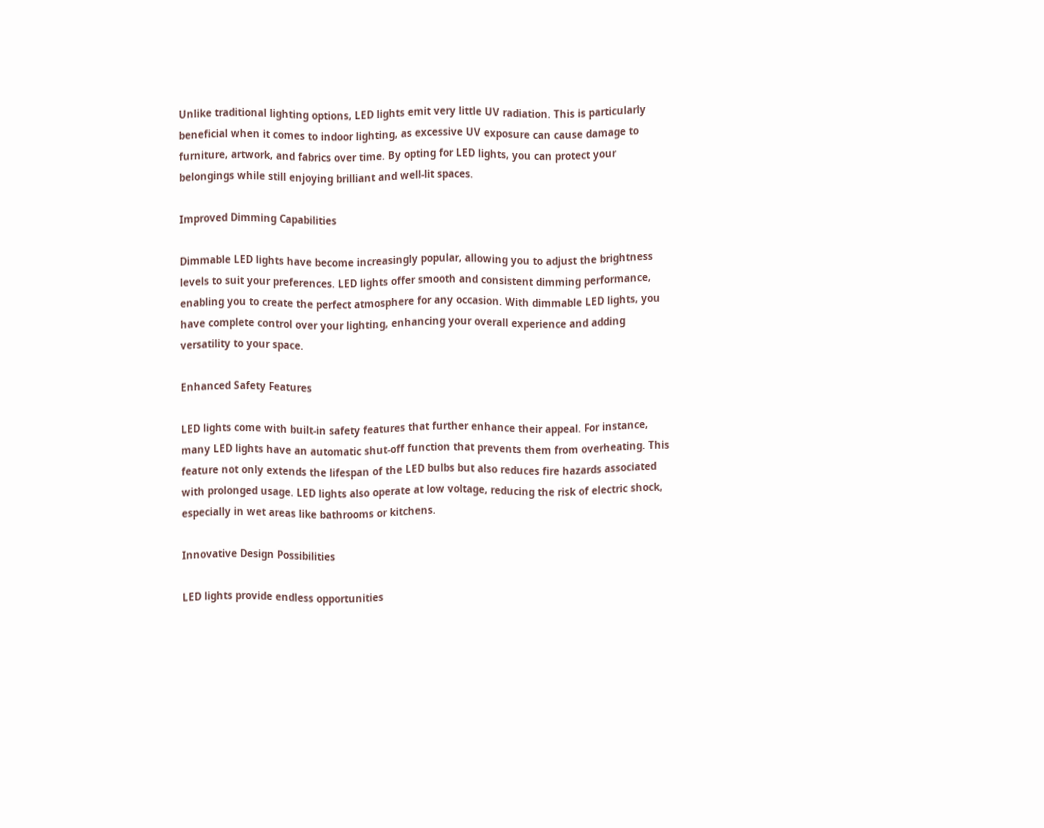Unlike traditional lighting options, LED lights emit very little UV radiation. This is particularly beneficial when it comes to indoor lighting, as excessive UV exposure can cause damage to furniture, artwork, and fabrics over time. By opting for LED lights, you can protect your belongings while still enjoying brilliant and well-lit spaces.

Improved Dimming Capabilities

Dimmable LED lights have become increasingly popular, allowing you to adjust the brightness levels to suit your preferences. LED lights offer smooth and consistent dimming performance, enabling you to create the perfect atmosphere for any occasion. With dimmable LED lights, you have complete control over your lighting, enhancing your overall experience and adding versatility to your space.

Enhanced Safety Features

LED lights come with built-in safety features that further enhance their appeal. For instance, many LED lights have an automatic shut-off function that prevents them from overheating. This feature not only extends the lifespan of the LED bulbs but also reduces fire hazards associated with prolonged usage. LED lights also operate at low voltage, reducing the risk of electric shock, especially in wet areas like bathrooms or kitchens.

Innovative Design Possibilities

LED lights provide endless opportunities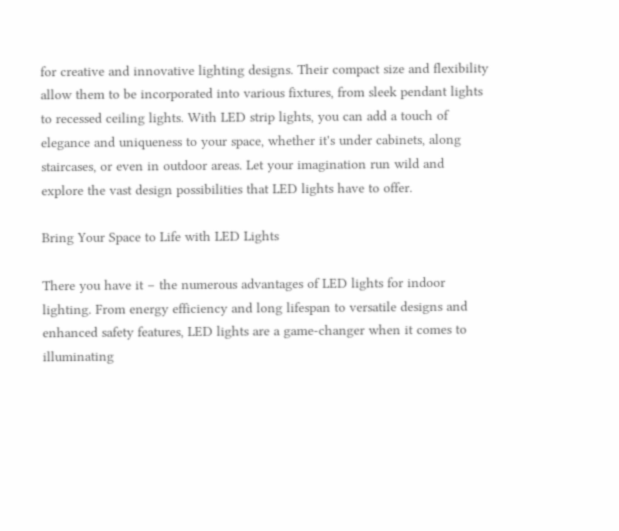for creative and innovative lighting designs. Their compact size and flexibility allow them to be incorporated into various fixtures, from sleek pendant lights to recessed ceiling lights. With LED strip lights, you can add a touch of elegance and uniqueness to your space, whether it's under cabinets, along staircases, or even in outdoor areas. Let your imagination run wild and explore the vast design possibilities that LED lights have to offer.

Bring Your Space to Life with LED Lights

There you have it – the numerous advantages of LED lights for indoor lighting. From energy efficiency and long lifespan to versatile designs and enhanced safety features, LED lights are a game-changer when it comes to illuminating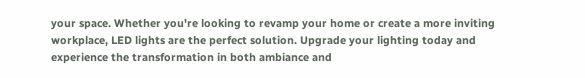your space. Whether you're looking to revamp your home or create a more inviting workplace, LED lights are the perfect solution. Upgrade your lighting today and experience the transformation in both ambiance and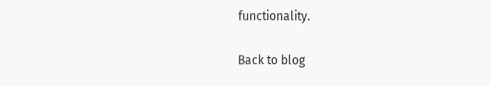functionality.

Back to blog